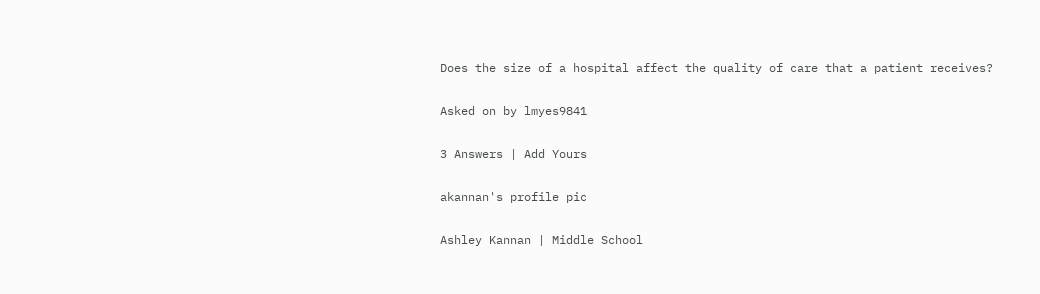Does the size of a hospital affect the quality of care that a patient receives?

Asked on by lmyes9841

3 Answers | Add Yours

akannan's profile pic

Ashley Kannan | Middle School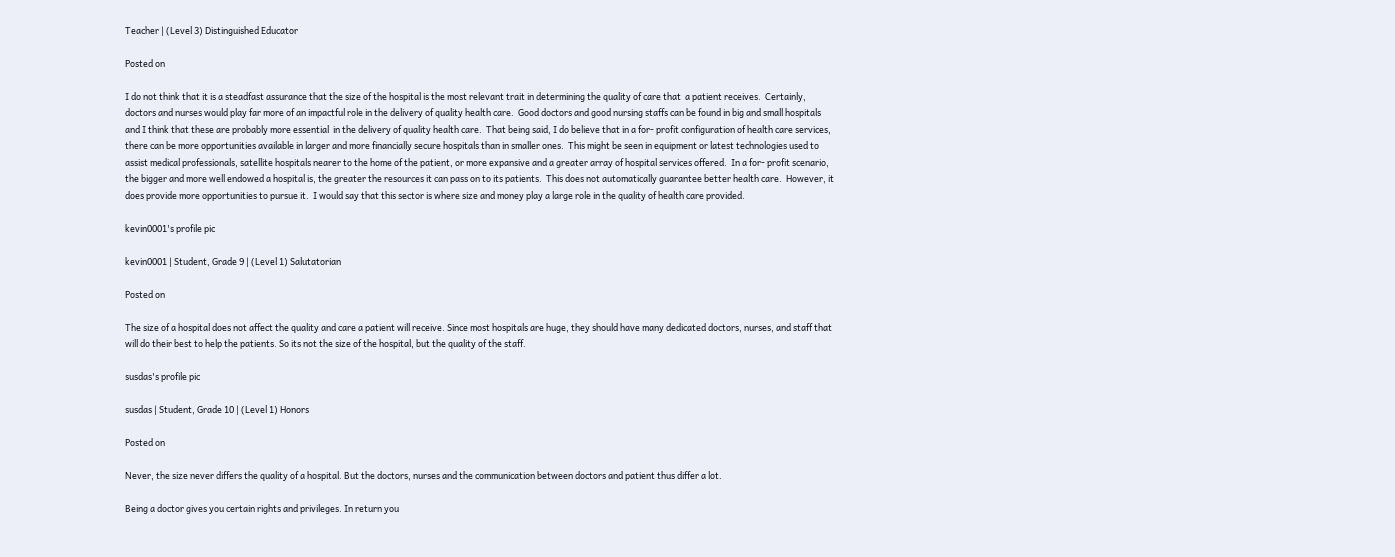Teacher | (Level 3) Distinguished Educator

Posted on

I do not think that it is a steadfast assurance that the size of the hospital is the most relevant trait in determining the quality of care that  a patient receives.  Certainly, doctors and nurses would play far more of an impactful role in the delivery of quality health care.  Good doctors and good nursing staffs can be found in big and small hospitals and I think that these are probably more essential  in the delivery of quality health care.  That being said, I do believe that in a for- profit configuration of health care services, there can be more opportunities available in larger and more financially secure hospitals than in smaller ones.  This might be seen in equipment or latest technologies used to assist medical professionals, satellite hospitals nearer to the home of the patient, or more expansive and a greater array of hospital services offered.  In a for- profit scenario, the bigger and more well endowed a hospital is, the greater the resources it can pass on to its patients.  This does not automatically guarantee better health care.  However, it does provide more opportunities to pursue it.  I would say that this sector is where size and money play a large role in the quality of health care provided.

kevin0001's profile pic

kevin0001 | Student, Grade 9 | (Level 1) Salutatorian

Posted on

The size of a hospital does not affect the quality and care a patient will receive. Since most hospitals are huge, they should have many dedicated doctors, nurses, and staff that will do their best to help the patients. So its not the size of the hospital, but the quality of the staff.

susdas's profile pic

susdas | Student, Grade 10 | (Level 1) Honors

Posted on

Never, the size never differs the quality of a hospital. But the doctors, nurses and the communication between doctors and patient thus differ a lot.

Being a doctor gives you certain rights and privileges. In return you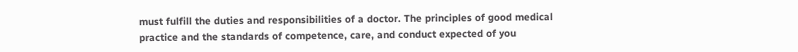must fulfill the duties and responsibilities of a doctor. The principles of good medical practice and the standards of competence, care, and conduct expected of you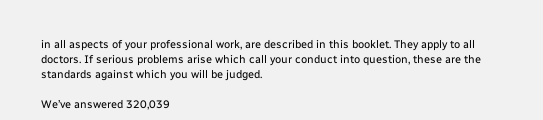in all aspects of your professional work, are described in this booklet. They apply to all doctors. If serious problems arise which call your conduct into question, these are the standards against which you will be judged.

We’ve answered 320,039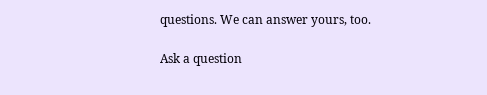questions. We can answer yours, too.

Ask a question